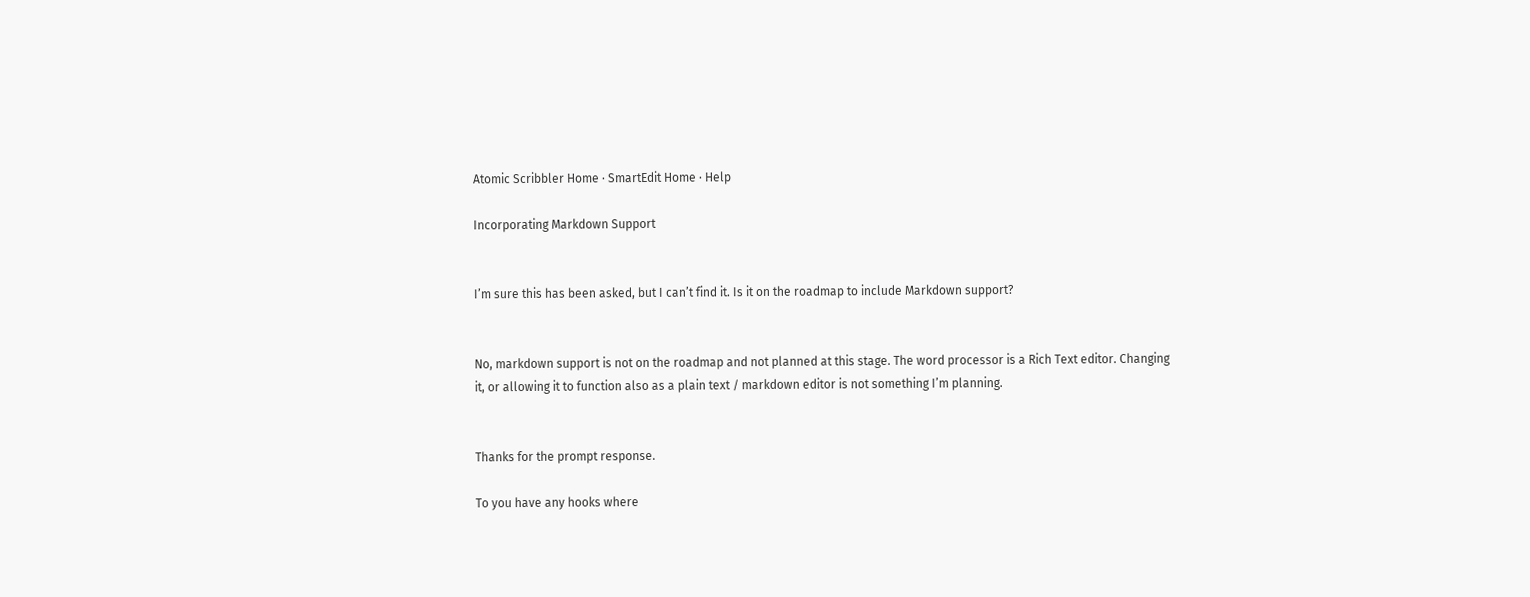Atomic Scribbler Home · SmartEdit Home · Help

Incorporating Markdown Support


I’m sure this has been asked, but I can’t find it. Is it on the roadmap to include Markdown support?


No, markdown support is not on the roadmap and not planned at this stage. The word processor is a Rich Text editor. Changing it, or allowing it to function also as a plain text / markdown editor is not something I’m planning.


Thanks for the prompt response.

To you have any hooks where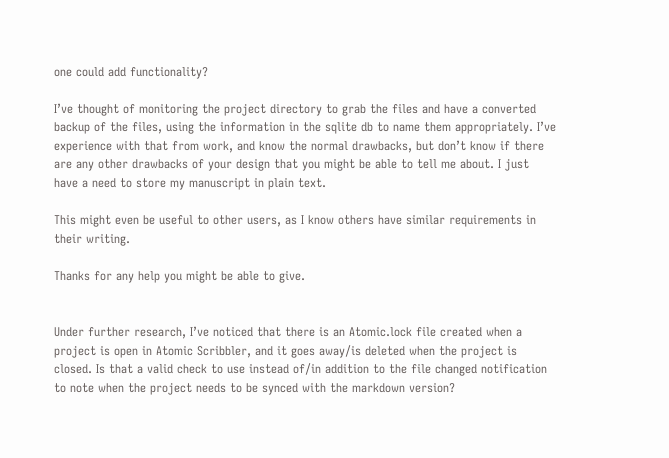one could add functionality?

I’ve thought of monitoring the project directory to grab the files and have a converted backup of the files, using the information in the sqlite db to name them appropriately. I’ve experience with that from work, and know the normal drawbacks, but don’t know if there are any other drawbacks of your design that you might be able to tell me about. I just have a need to store my manuscript in plain text.

This might even be useful to other users, as I know others have similar requirements in their writing.

Thanks for any help you might be able to give.


Under further research, I’ve noticed that there is an Atomic.lock file created when a project is open in Atomic Scribbler, and it goes away/is deleted when the project is closed. Is that a valid check to use instead of/in addition to the file changed notification to note when the project needs to be synced with the markdown version?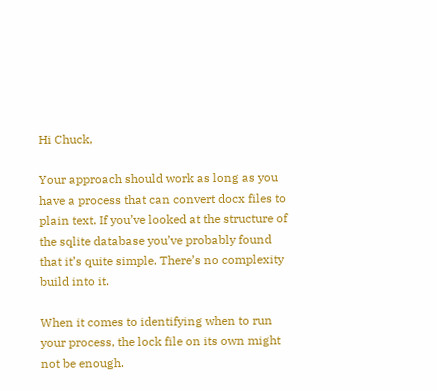Hi Chuck,

Your approach should work as long as you have a process that can convert docx files to plain text. If you’ve looked at the structure of the sqlite database you’ve probably found that it’s quite simple. There’s no complexity build into it.

When it comes to identifying when to run your process, the lock file on its own might not be enough.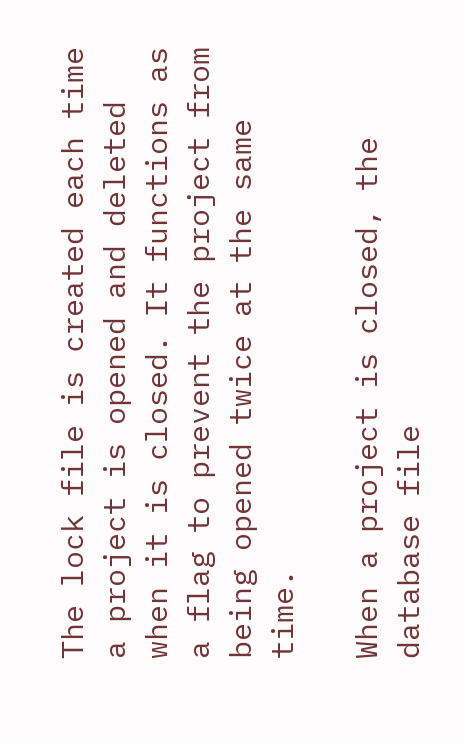The lock file is created each time a project is opened and deleted when it is closed. It functions as a flag to prevent the project from being opened twice at the same time.

When a project is closed, the database file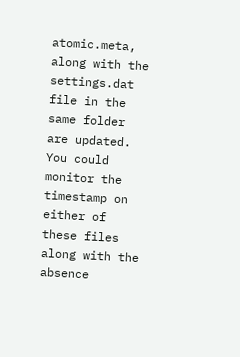atomic.meta, along with the settings.dat file in the same folder are updated. You could monitor the timestamp on either of these files along with the absence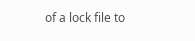of a lock file to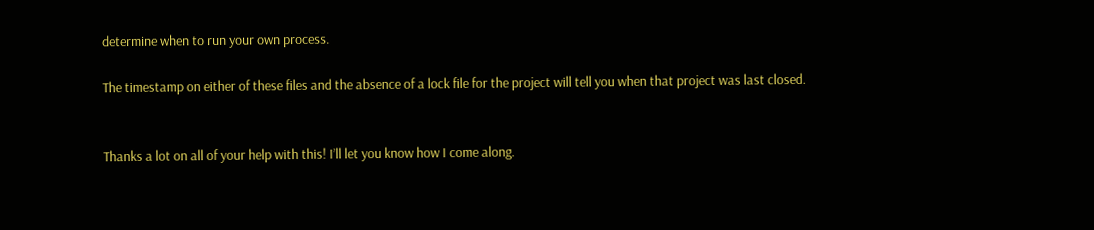determine when to run your own process.

The timestamp on either of these files and the absence of a lock file for the project will tell you when that project was last closed.


Thanks a lot on all of your help with this! I’ll let you know how I come along.